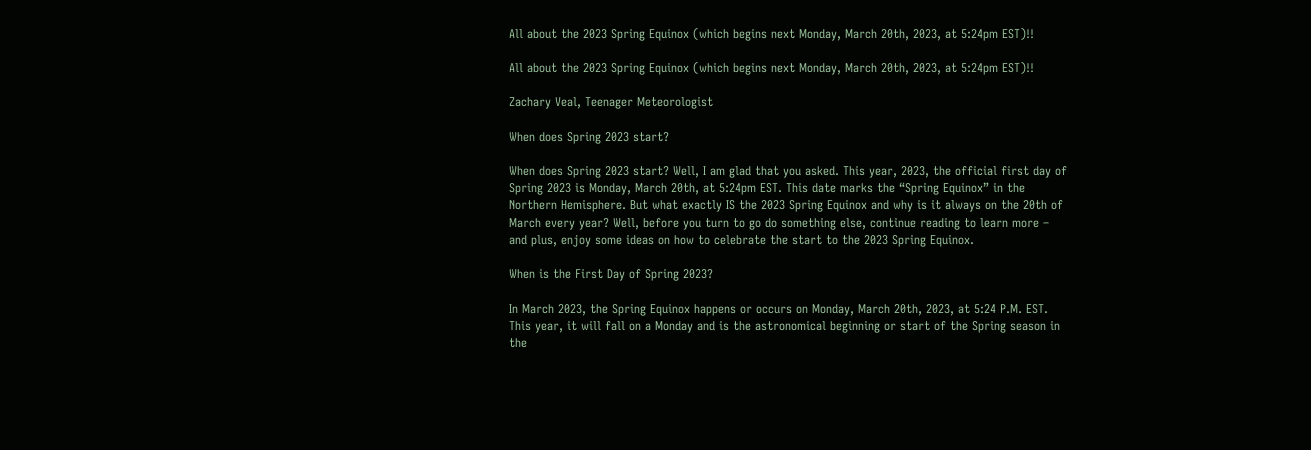All about the 2023 Spring Equinox (which begins next Monday, March 20th, 2023, at 5:24pm EST)!!

All about the 2023 Spring Equinox (which begins next Monday, March 20th, 2023, at 5:24pm EST)!!

Zachary Veal, Teenager Meteorologist

When does Spring 2023 start?

When does Spring 2023 start? Well, I am glad that you asked. This year, 2023, the official first day of Spring 2023 is Monday, March 20th, at 5:24pm EST. This date marks the “Spring Equinox” in the Northern Hemisphere. But what exactly IS the 2023 Spring Equinox and why is it always on the 20th of March every year? Well, before you turn to go do something else, continue reading to learn more – and plus, enjoy some ideas on how to celebrate the start to the 2023 Spring Equinox.

When is the First Day of Spring 2023?

In March 2023, the Spring Equinox happens or occurs on Monday, March 20th, 2023, at 5:24 P.M. EST. This year, it will fall on a Monday and is the astronomical beginning or start of the Spring season in the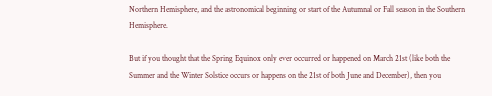Northern Hemisphere, and the astronomical beginning or start of the Autumnal or Fall season in the Southern Hemisphere.

But if you thought that the Spring Equinox only ever occurred or happened on March 21st (like both the Summer and the Winter Solstice occurs or happens on the 21st of both June and December), then you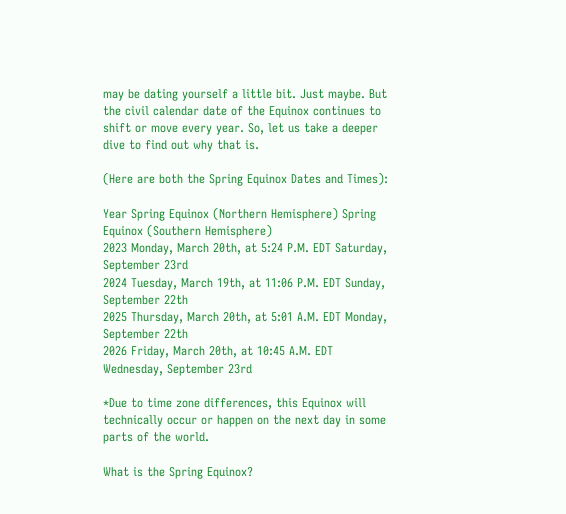may be dating yourself a little bit. Just maybe. But the civil calendar date of the Equinox continues to shift or move every year. So, let us take a deeper dive to find out why that is.

(Here are both the Spring Equinox Dates and Times):

Year Spring Equinox (Northern Hemisphere) Spring Equinox (Southern Hemisphere)
2023 Monday, March 20th, at 5:24 P.M. EDT Saturday, September 23rd
2024 Tuesday, March 19th, at 11:06 P.M. EDT Sunday, September 22th
2025 Thursday, March 20th, at 5:01 A.M. EDT Monday, September 22th
2026 Friday, March 20th, at 10:45 A.M. EDT Wednesday, September 23rd

*Due to time zone differences, this Equinox will technically occur or happen on the next day in some parts of the world.

What is the Spring Equinox?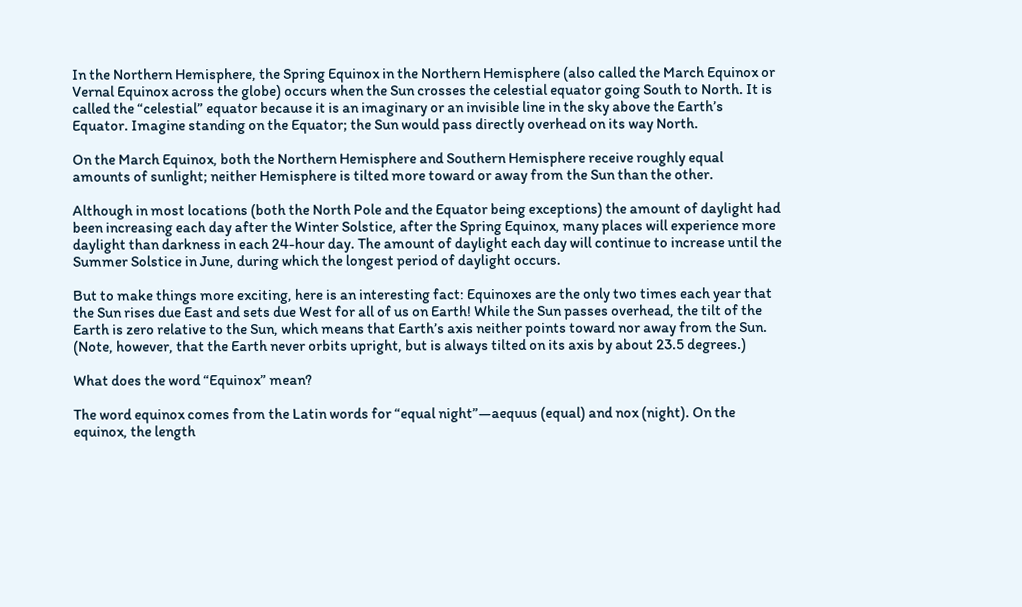In the Northern Hemisphere, the Spring Equinox in the Northern Hemisphere (also called the March Equinox or Vernal Equinox across the globe) occurs when the Sun crosses the celestial equator going South to North. It is called the “celestial” equator because it is an imaginary or an invisible line in the sky above the Earth’s Equator. Imagine standing on the Equator; the Sun would pass directly overhead on its way North.

On the March Equinox, both the Northern Hemisphere and Southern Hemisphere receive roughly equal amounts of sunlight; neither Hemisphere is tilted more toward or away from the Sun than the other.

Although in most locations (both the North Pole and the Equator being exceptions) the amount of daylight had been increasing each day after the Winter Solstice, after the Spring Equinox, many places will experience more daylight than darkness in each 24-hour day. The amount of daylight each day will continue to increase until the Summer Solstice in June, during which the longest period of daylight occurs.

But to make things more exciting, here is an interesting fact: Equinoxes are the only two times each year that the Sun rises due East and sets due West for all of us on Earth! While the Sun passes overhead, the tilt of the Earth is zero relative to the Sun, which means that Earth’s axis neither points toward nor away from the Sun. (Note, however, that the Earth never orbits upright, but is always tilted on its axis by about 23.5 degrees.)

What does the word “Equinox” mean?

The word equinox comes from the Latin words for “equal night”—aequus (equal) and nox (night). On the equinox, the length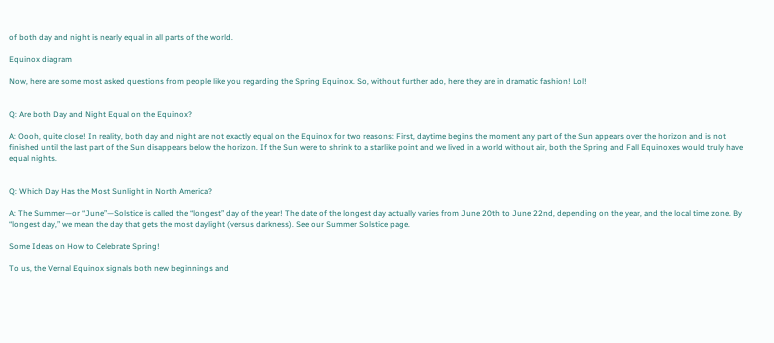of both day and night is nearly equal in all parts of the world.

Equinox diagram

Now, here are some most asked questions from people like you regarding the Spring Equinox. So, without further ado, here they are in dramatic fashion! Lol!


Q: Are both Day and Night Equal on the Equinox?

A: Oooh, quite close! In reality, both day and night are not exactly equal on the Equinox for two reasons: First, daytime begins the moment any part of the Sun appears over the horizon and is not finished until the last part of the Sun disappears below the horizon. If the Sun were to shrink to a starlike point and we lived in a world without air, both the Spring and Fall Equinoxes would truly have equal nights.


Q: Which Day Has the Most Sunlight in North America?

A: The Summer—or “June”—Solstice is called the “longest” day of the year! The date of the longest day actually varies from June 20th to June 22nd, depending on the year, and the local time zone. By “longest day,” we mean the day that gets the most daylight (versus darkness). See our Summer Solstice page.

Some Ideas on How to Celebrate Spring!

To us, the Vernal Equinox signals both new beginnings and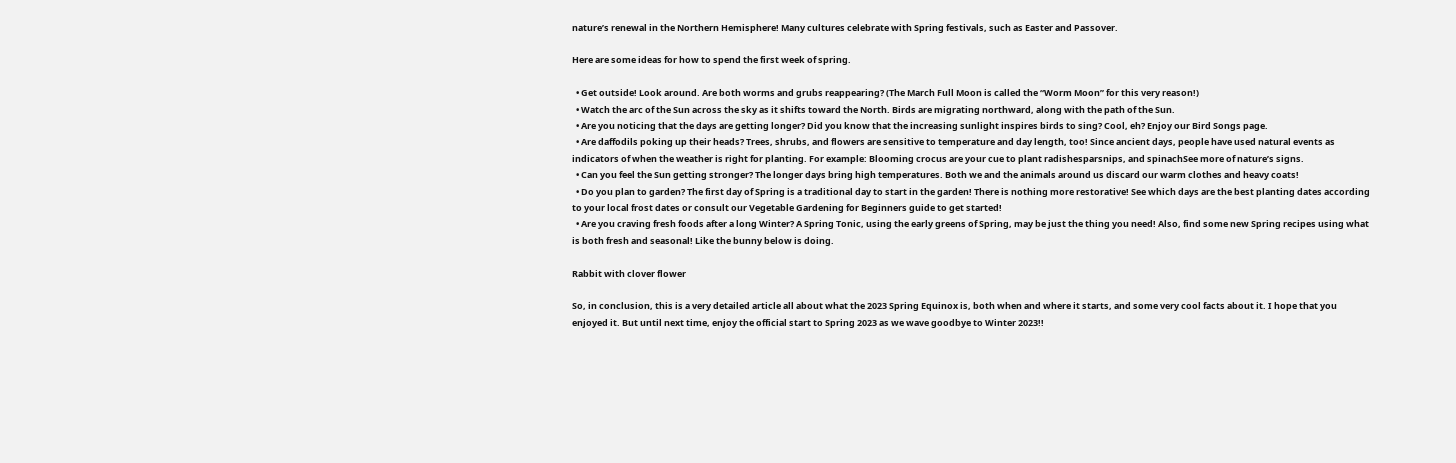nature’s renewal in the Northern Hemisphere! Many cultures celebrate with Spring festivals, such as Easter and Passover.

Here are some ideas for how to spend the first week of spring.

  • Get outside! Look around. Are both worms and grubs reappearing? (The March Full Moon is called the “Worm Moon” for this very reason!)
  • Watch the arc of the Sun across the sky as it shifts toward the North. Birds are migrating northward, along with the path of the Sun.
  • Are you noticing that the days are getting longer? Did you know that the increasing sunlight inspires birds to sing? Cool, eh? Enjoy our Bird Songs page.
  • Are daffodils poking up their heads? Trees, shrubs, and flowers are sensitive to temperature and day length, too! Since ancient days, people have used natural events as indicators of when the weather is right for planting. For example: Blooming crocus are your cue to plant radishesparsnips, and spinachSee more of nature’s signs.
  • Can you feel the Sun getting stronger? The longer days bring high temperatures. Both we and the animals around us discard our warm clothes and heavy coats!
  • Do you plan to garden? The first day of Spring is a traditional day to start in the garden! There is nothing more restorative! See which days are the best planting dates according to your local frost dates or consult our Vegetable Gardening for Beginners guide to get started!
  • Are you craving fresh foods after a long Winter? A Spring Tonic, using the early greens of Spring, may be just the thing you need! Also, find some new Spring recipes using what is both fresh and seasonal! Like the bunny below is doing.

Rabbit with clover flower

So, in conclusion, this is a very detailed article all about what the 2023 Spring Equinox is, both when and where it starts, and some very cool facts about it. I hope that you enjoyed it. But until next time, enjoy the official start to Spring 2023 as we wave goodbye to Winter 2023!!